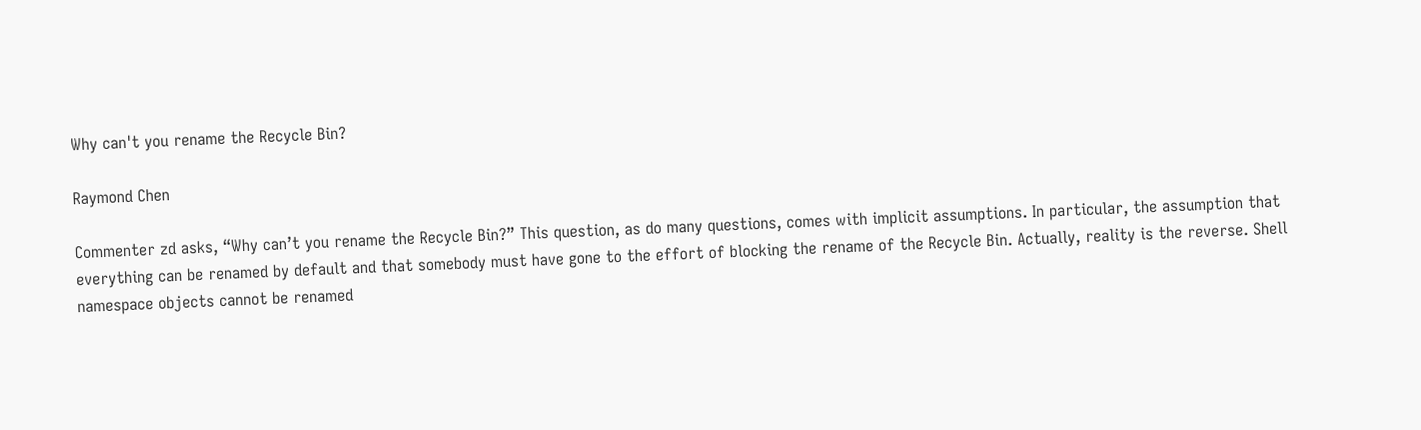Why can't you rename the Recycle Bin?

Raymond Chen

Commenter zd asks, “Why can’t you rename the Recycle Bin?” This question, as do many questions, comes with implicit assumptions. In particular, the assumption that everything can be renamed by default and that somebody must have gone to the effort of blocking the rename of the Recycle Bin. Actually, reality is the reverse. Shell namespace objects cannot be renamed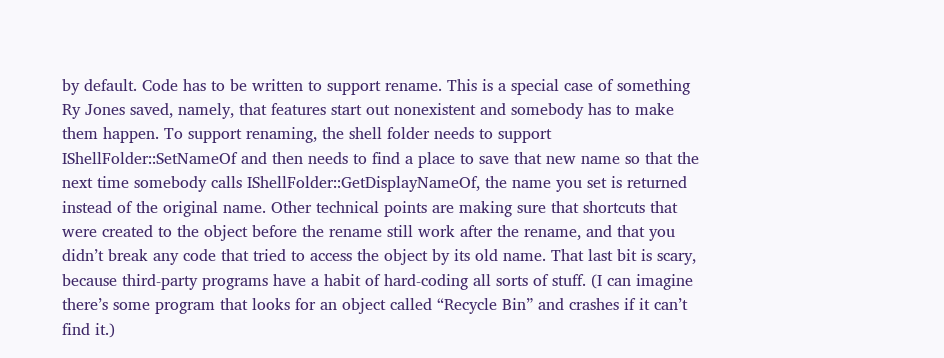by default. Code has to be written to support rename. This is a special case of something Ry Jones saved, namely, that features start out nonexistent and somebody has to make them happen. To support renaming, the shell folder needs to support IShellFolder::SetNameOf and then needs to find a place to save that new name so that the next time somebody calls IShellFolder::GetDisplayNameOf, the name you set is returned instead of the original name. Other technical points are making sure that shortcuts that were created to the object before the rename still work after the rename, and that you didn’t break any code that tried to access the object by its old name. That last bit is scary, because third-party programs have a habit of hard-coding all sorts of stuff. (I can imagine there’s some program that looks for an object called “Recycle Bin” and crashes if it can’t find it.)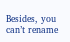Besides, you can’t rename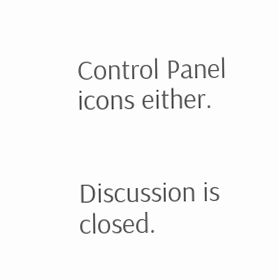Control Panel icons either.


Discussion is closed.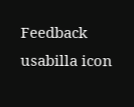Feedback usabilla icon